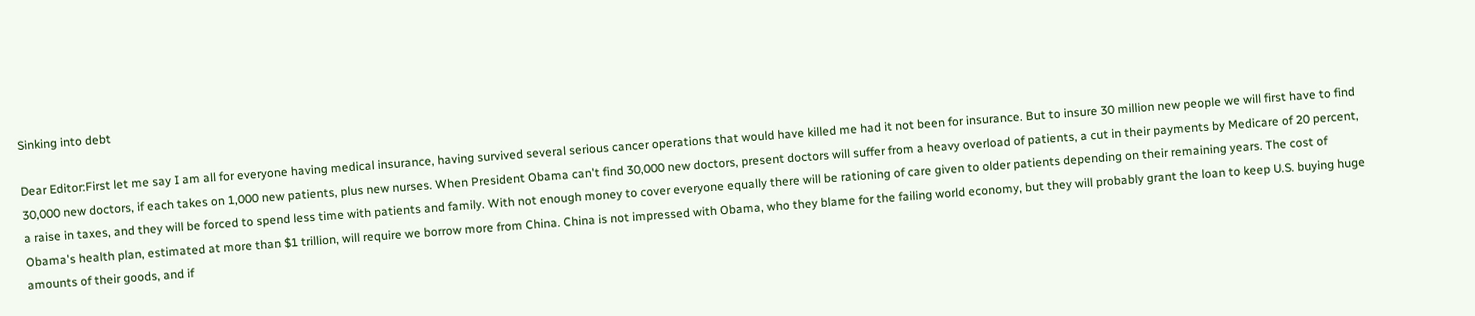Sinking into debt

Dear Editor:First let me say I am all for everyone having medical insurance, having survived several serious cancer operations that would have killed me had it not been for insurance. But to insure 30 million new people we will first have to find 30,000 new doctors, if each takes on 1,000 new patients, plus new nurses. When President Obama can't find 30,000 new doctors, present doctors will suffer from a heavy overload of patients, a cut in their payments by Medicare of 20 percent, a raise in taxes, and they will be forced to spend less time with patients and family. With not enough money to cover everyone equally there will be rationing of care given to older patients depending on their remaining years. The cost of Obama's health plan, estimated at more than $1 trillion, will require we borrow more from China. China is not impressed with Obama, who they blame for the failing world economy, but they will probably grant the loan to keep U.S. buying huge amounts of their goods, and if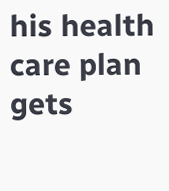his health care plan gets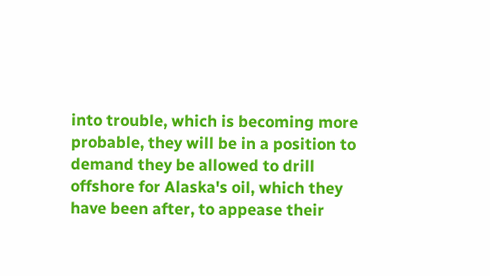into trouble, which is becoming more probable, they will be in a position to demand they be allowed to drill offshore for Alaska's oil, which they have been after, to appease their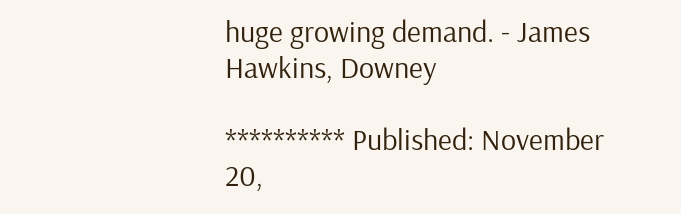huge growing demand. - James Hawkins, Downey

********** Published: November 20,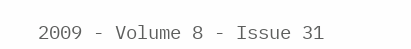2009 - Volume 8 - Issue 31